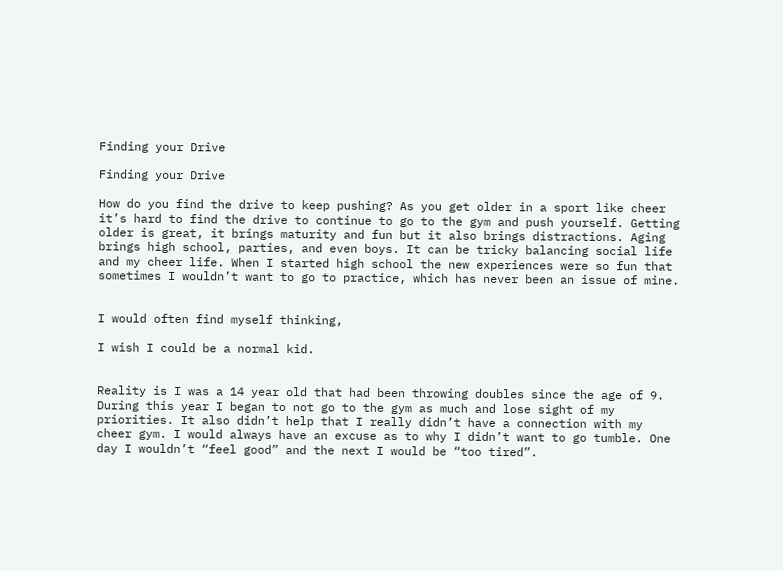Finding your Drive

Finding your Drive

How do you find the drive to keep pushing? As you get older in a sport like cheer it’s hard to find the drive to continue to go to the gym and push yourself. Getting older is great, it brings maturity and fun but it also brings distractions. Aging brings high school, parties, and even boys. It can be tricky balancing social life and my cheer life. When I started high school the new experiences were so fun that sometimes I wouldn’t want to go to practice, which has never been an issue of mine.


I would often find myself thinking,

I wish I could be a normal kid.


Reality is I was a 14 year old that had been throwing doubles since the age of 9. During this year I began to not go to the gym as much and lose sight of my priorities. It also didn’t help that I really didn’t have a connection with my cheer gym. I would always have an excuse as to why I didn’t want to go tumble. One day I wouldn’t “feel good” and the next I would be “too tired”.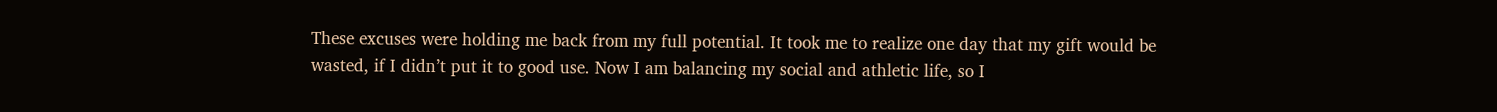These excuses were holding me back from my full potential. It took me to realize one day that my gift would be wasted, if I didn’t put it to good use. Now I am balancing my social and athletic life, so I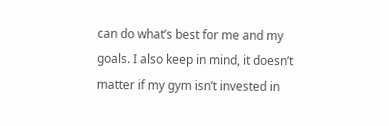can do what’s best for me and my goals. I also keep in mind, it doesn’t matter if my gym isn’t invested in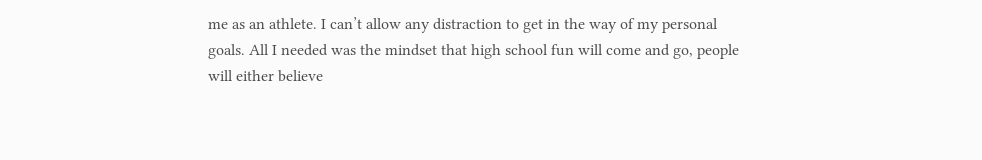me as an athlete. I can’t allow any distraction to get in the way of my personal goals. All I needed was the mindset that high school fun will come and go, people will either believe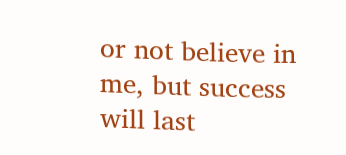or not believe in me, but success will last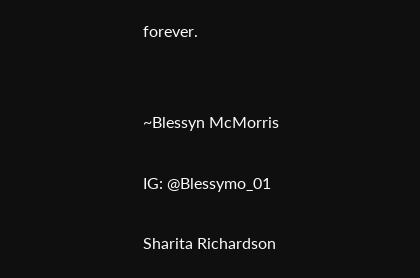forever.


~Blessyn McMorris

IG: @Blessymo_01

Sharita Richardson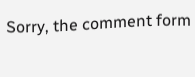Sorry, the comment form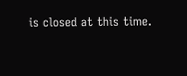is closed at this time.